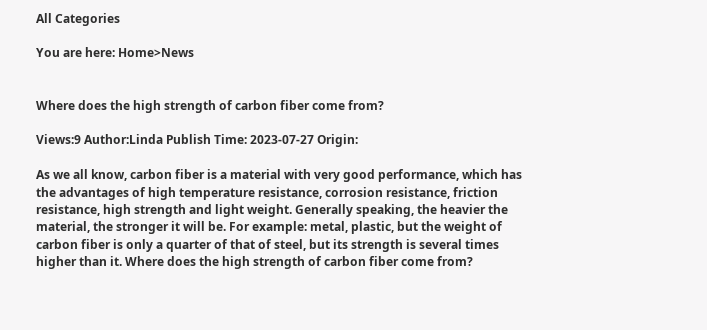All Categories

You are here: Home>News


Where does the high strength of carbon fiber come from?

Views:9 Author:Linda Publish Time: 2023-07-27 Origin:

As we all know, carbon fiber is a material with very good performance, which has the advantages of high temperature resistance, corrosion resistance, friction resistance, high strength and light weight. Generally speaking, the heavier the material, the stronger it will be. For example: metal, plastic, but the weight of carbon fiber is only a quarter of that of steel, but its strength is several times higher than it. Where does the high strength of carbon fiber come from?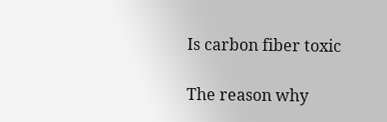Is carbon fiber toxic

The reason why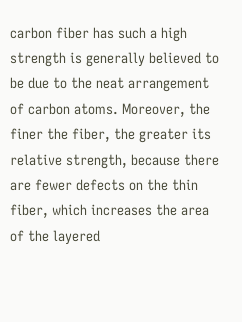carbon fiber has such a high strength is generally believed to be due to the neat arrangement of carbon atoms. Moreover, the finer the fiber, the greater its relative strength, because there are fewer defects on the thin fiber, which increases the area of the layered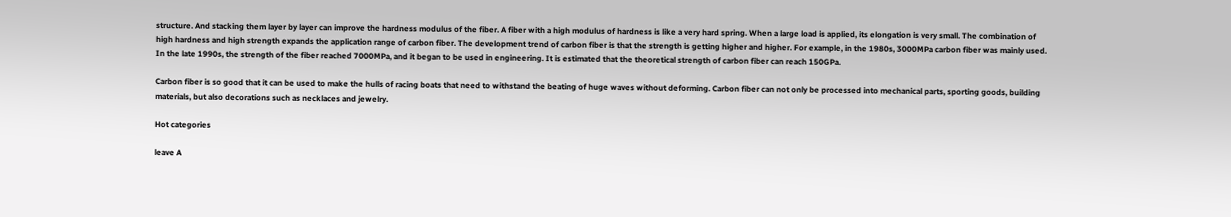structure. And stacking them layer by layer can improve the hardness modulus of the fiber. A fiber with a high modulus of hardness is like a very hard spring. When a large load is applied, its elongation is very small. The combination of high hardness and high strength expands the application range of carbon fiber. The development trend of carbon fiber is that the strength is getting higher and higher. For example, in the 1980s, 3000MPa carbon fiber was mainly used. In the late 1990s, the strength of the fiber reached 7000MPa, and it began to be used in engineering. It is estimated that the theoretical strength of carbon fiber can reach 150GPa.

Carbon fiber is so good that it can be used to make the hulls of racing boats that need to withstand the beating of huge waves without deforming. Carbon fiber can not only be processed into mechanical parts, sporting goods, building materials, but also decorations such as necklaces and jewelry.

Hot categories

leave A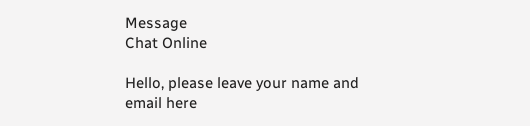Message
Chat Online

Hello, please leave your name and email here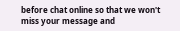before chat online so that we won't miss your message and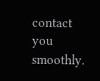contact you smoothly.